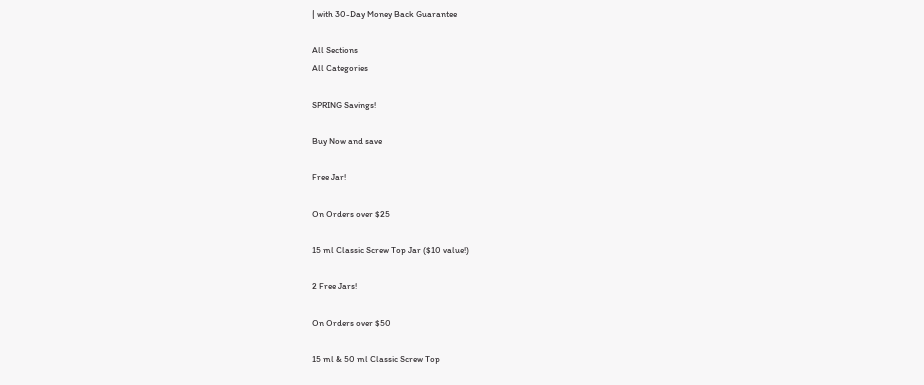| with 30-Day Money Back Guarantee

All Sections
All Categories

SPRING Savings!

Buy Now and save

Free Jar!

On Orders over $25

15 ml Classic Screw Top Jar ($10 value!)

2 Free Jars!

On Orders over $50

15 ml & 50 ml Classic Screw Top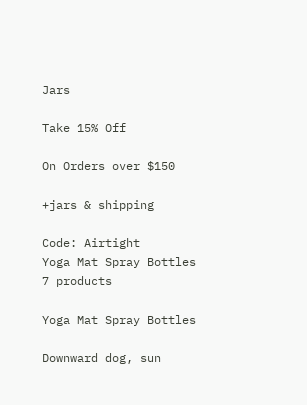Jars

Take 15% Off

On Orders over $150

+jars & shipping

Code: Airtight
Yoga Mat Spray Bottles
7 products

Yoga Mat Spray Bottles

Downward dog, sun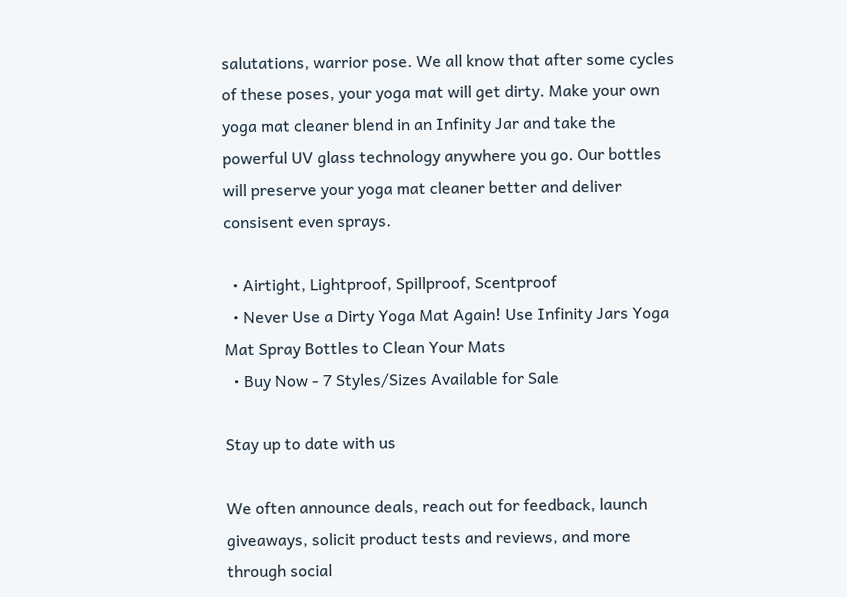salutations, warrior pose. We all know that after some cycles of these poses, your yoga mat will get dirty. Make your own yoga mat cleaner blend in an Infinity Jar and take the powerful UV glass technology anywhere you go. Our bottles will preserve your yoga mat cleaner better and deliver consisent even sprays.

  • Airtight, Lightproof, Spillproof, Scentproof
  • Never Use a Dirty Yoga Mat Again! Use Infinity Jars Yoga Mat Spray Bottles to Clean Your Mats
  • Buy Now - 7 Styles/Sizes Available for Sale

Stay up to date with us

We often announce deals, reach out for feedback, launch giveaways, solicit product tests and reviews, and more through social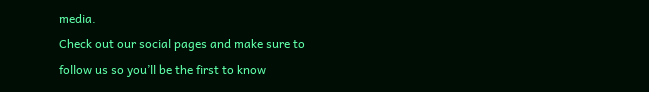media.
Check out our social pages and make sure to follow us so you’ll be the first to know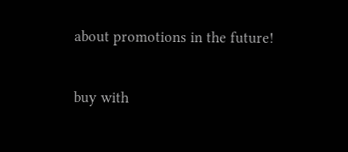about promotions in the future!

buy with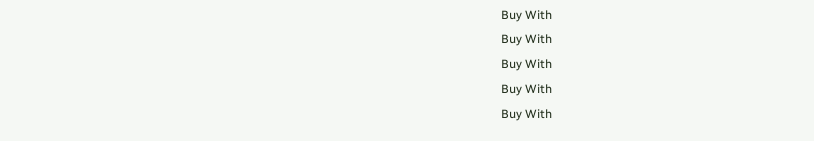Buy With
Buy With
Buy With
Buy With
Buy With